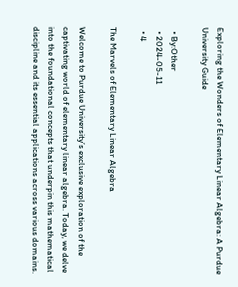Exploring the Wonders of Elementary Linear Algebra: A Purdue University Guide

  • By:Other
  • 2024-05-11
  • 4

The Marvels of Elementary Linear Algebra

Welcome to Purdue University’s exclusive exploration of the captivating world of elementary linear algebra. Today, we delve into the foundational concepts that underpin this mathematical discipline and its essential applications across various domains.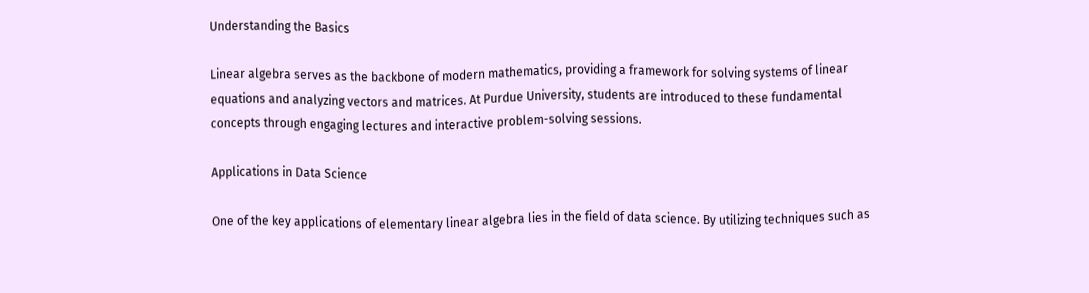Understanding the Basics

Linear algebra serves as the backbone of modern mathematics, providing a framework for solving systems of linear equations and analyzing vectors and matrices. At Purdue University, students are introduced to these fundamental concepts through engaging lectures and interactive problem-solving sessions.

Applications in Data Science

One of the key applications of elementary linear algebra lies in the field of data science. By utilizing techniques such as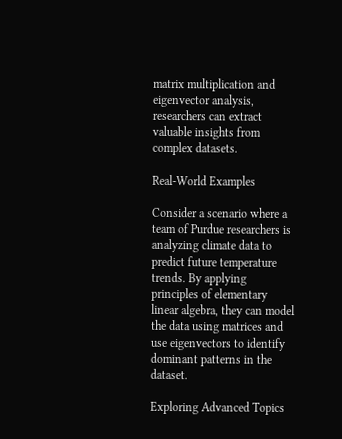matrix multiplication and eigenvector analysis, researchers can extract valuable insights from complex datasets.

Real-World Examples

Consider a scenario where a team of Purdue researchers is analyzing climate data to predict future temperature trends. By applying principles of elementary linear algebra, they can model the data using matrices and use eigenvectors to identify dominant patterns in the dataset.

Exploring Advanced Topics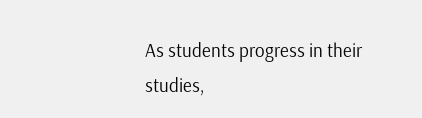As students progress in their studies,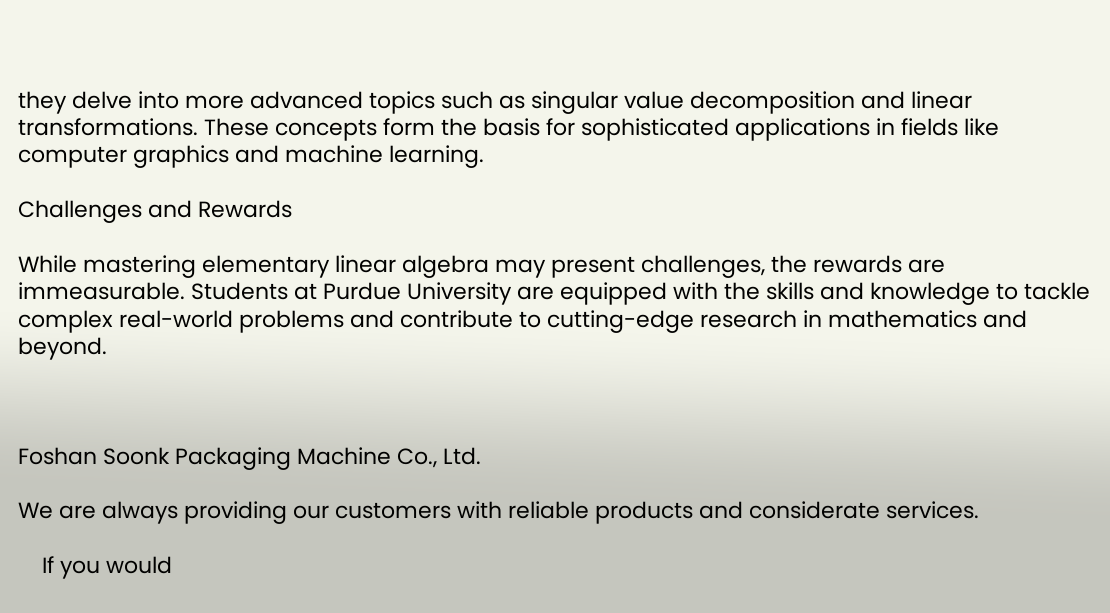they delve into more advanced topics such as singular value decomposition and linear transformations. These concepts form the basis for sophisticated applications in fields like computer graphics and machine learning.

Challenges and Rewards

While mastering elementary linear algebra may present challenges, the rewards are immeasurable. Students at Purdue University are equipped with the skills and knowledge to tackle complex real-world problems and contribute to cutting-edge research in mathematics and beyond.



Foshan Soonk Packaging Machine Co., Ltd.

We are always providing our customers with reliable products and considerate services.

    If you would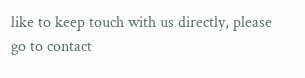like to keep touch with us directly, please go to contact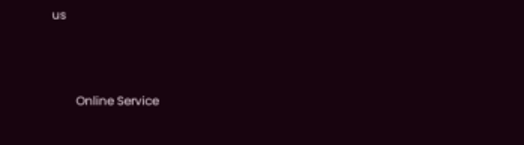us



        Online Service